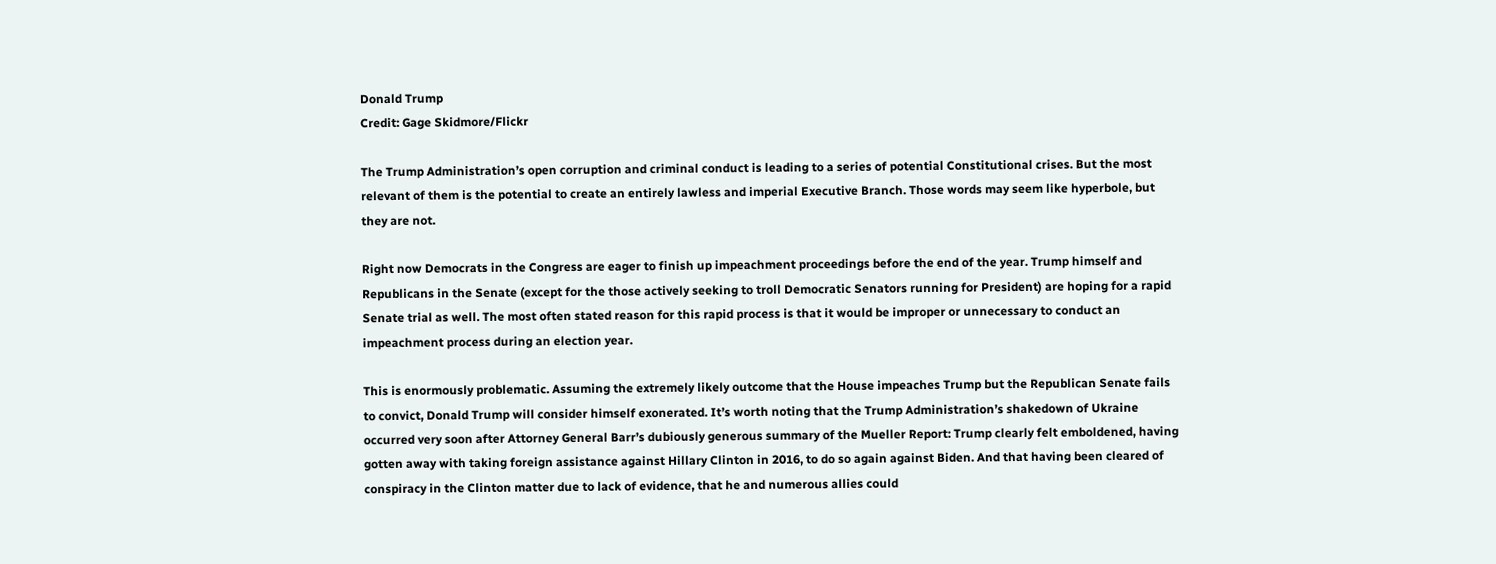Donald Trump
Credit: Gage Skidmore/Flickr

The Trump Administration’s open corruption and criminal conduct is leading to a series of potential Constitutional crises. But the most relevant of them is the potential to create an entirely lawless and imperial Executive Branch. Those words may seem like hyperbole, but they are not.

Right now Democrats in the Congress are eager to finish up impeachment proceedings before the end of the year. Trump himself and Republicans in the Senate (except for the those actively seeking to troll Democratic Senators running for President) are hoping for a rapid Senate trial as well. The most often stated reason for this rapid process is that it would be improper or unnecessary to conduct an impeachment process during an election year.

This is enormously problematic. Assuming the extremely likely outcome that the House impeaches Trump but the Republican Senate fails to convict, Donald Trump will consider himself exonerated. It’s worth noting that the Trump Administration’s shakedown of Ukraine occurred very soon after Attorney General Barr’s dubiously generous summary of the Mueller Report: Trump clearly felt emboldened, having gotten away with taking foreign assistance against Hillary Clinton in 2016, to do so again against Biden. And that having been cleared of conspiracy in the Clinton matter due to lack of evidence, that he and numerous allies could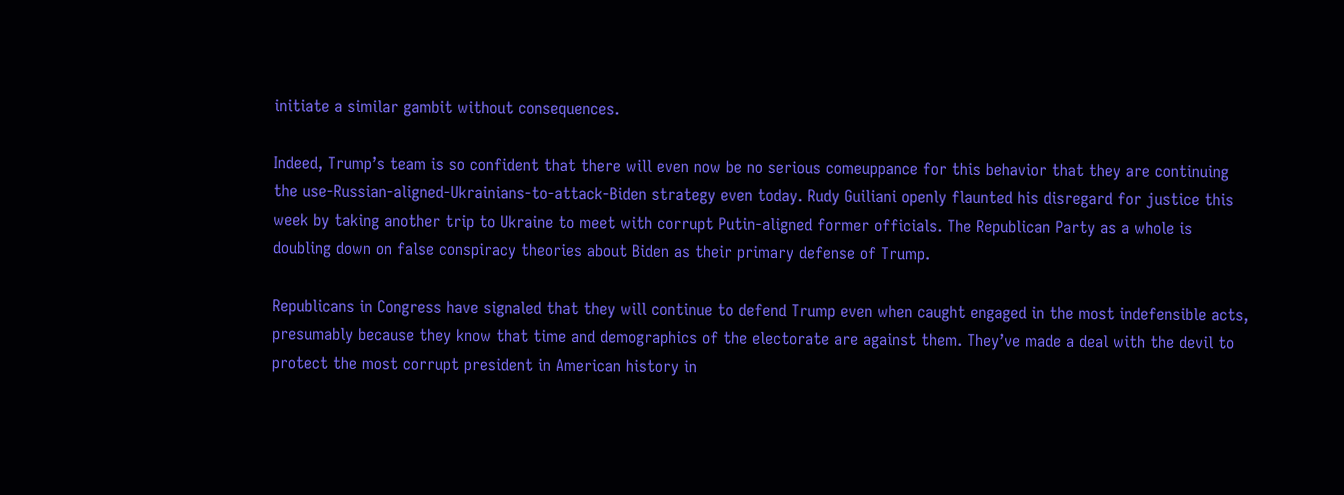initiate a similar gambit without consequences.

Indeed, Trump’s team is so confident that there will even now be no serious comeuppance for this behavior that they are continuing the use-Russian-aligned-Ukrainians-to-attack-Biden strategy even today. Rudy Guiliani openly flaunted his disregard for justice this week by taking another trip to Ukraine to meet with corrupt Putin-aligned former officials. The Republican Party as a whole is doubling down on false conspiracy theories about Biden as their primary defense of Trump.

Republicans in Congress have signaled that they will continue to defend Trump even when caught engaged in the most indefensible acts, presumably because they know that time and demographics of the electorate are against them. They’ve made a deal with the devil to protect the most corrupt president in American history in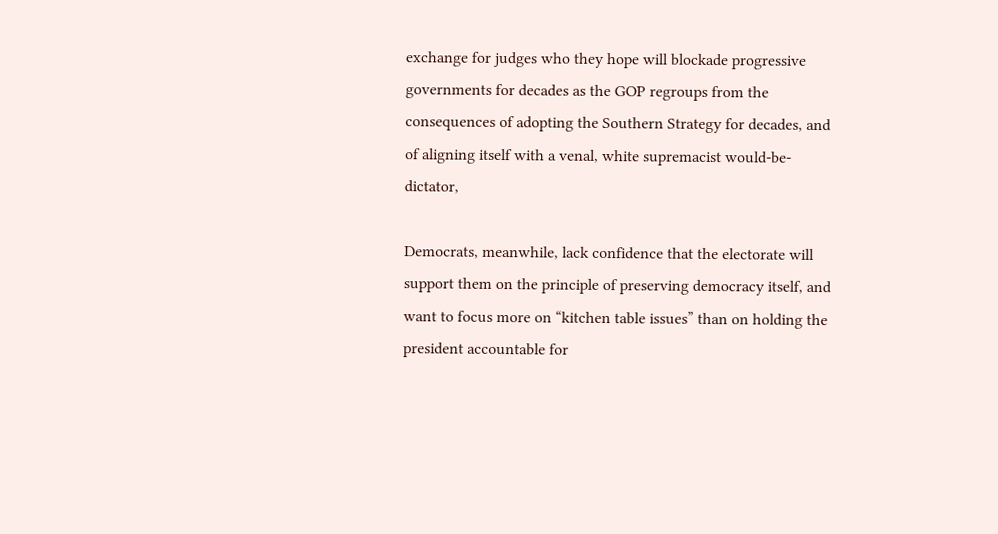exchange for judges who they hope will blockade progressive governments for decades as the GOP regroups from the consequences of adopting the Southern Strategy for decades, and of aligning itself with a venal, white supremacist would-be-dictator,

Democrats, meanwhile, lack confidence that the electorate will support them on the principle of preserving democracy itself, and want to focus more on “kitchen table issues” than on holding the president accountable for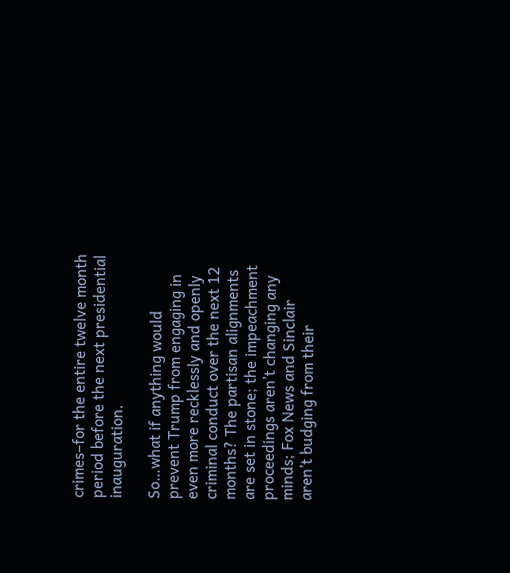crimes–for the entire twelve month period before the next presidential inauguration.

So…what if anything would prevent Trump from engaging in even more recklessly and openly criminal conduct over the next 12 months? The partisan alignments are set in stone; the impeachment proceedings aren’t changing any minds; Fox News and Sinclair aren’t budging from their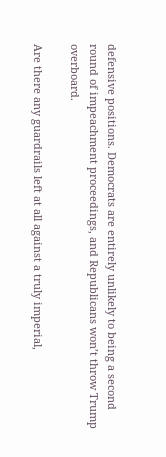defensive positions. Democrats are entirely unlikely to being a second round of impeachment proceedings, and Republicans won’t throw Trump overboard.

Are there any guardrails left at all against a truly imperial,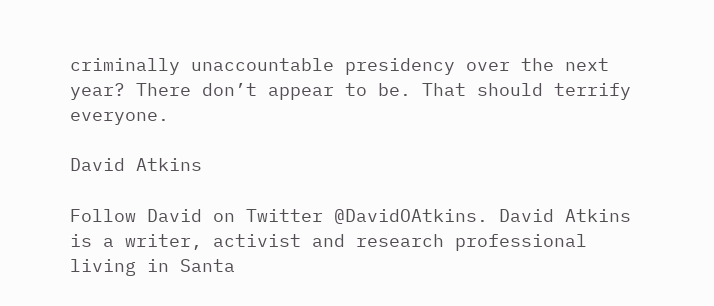criminally unaccountable presidency over the next year? There don’t appear to be. That should terrify everyone.

David Atkins

Follow David on Twitter @DavidOAtkins. David Atkins is a writer, activist and research professional living in Santa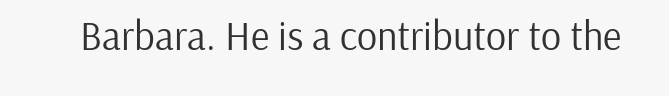Barbara. He is a contributor to the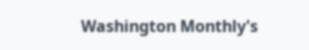Washington Monthly's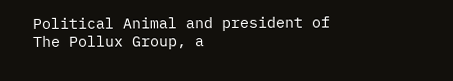Political Animal and president of The Pollux Group, a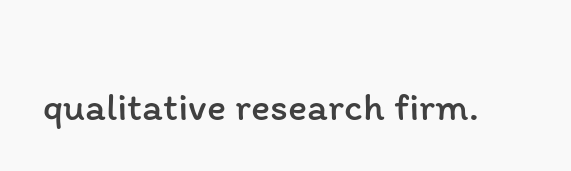qualitative research firm.